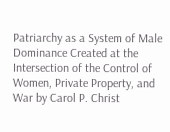Patriarchy as a System of Male Dominance Created at the Intersection of the Control of Women, Private Property, and War by Carol P. Christ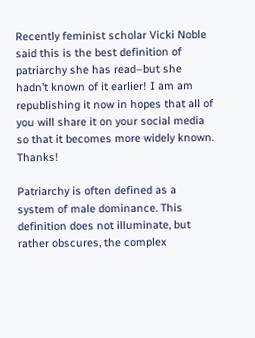Recently feminist scholar Vicki Noble said this is the best definition of patriarchy she has read–but she hadn’t known of it earlier! I am am republishing it now in hopes that all of you will share it on your social media so that it becomes more widely known. Thanks!

Patriarchy is often defined as a system of male dominance. This definition does not illuminate, but rather obscures, the complex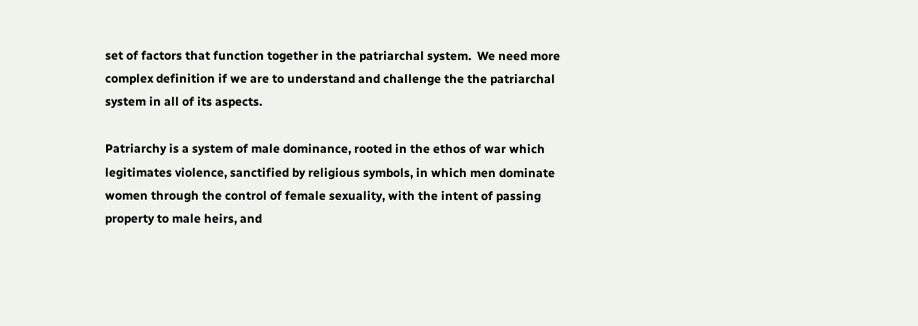set of factors that function together in the patriarchal system.  We need more complex definition if we are to understand and challenge the the patriarchal system in all of its aspects.

Patriarchy is a system of male dominance, rooted in the ethos of war which legitimates violence, sanctified by religious symbols, in which men dominate women through the control of female sexuality, with the intent of passing property to male heirs, and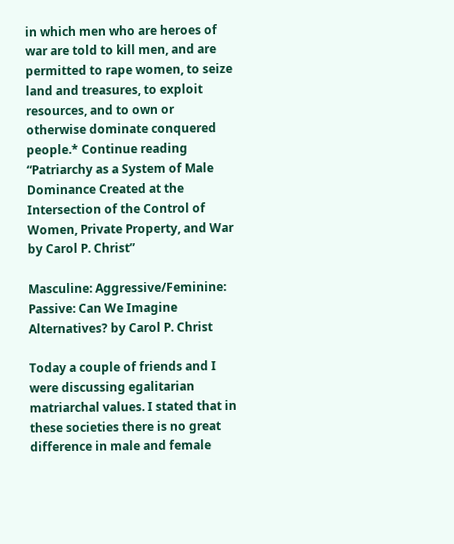in which men who are heroes of war are told to kill men, and are permitted to rape women, to seize land and treasures, to exploit resources, and to own or otherwise dominate conquered people.* Continue reading “Patriarchy as a System of Male Dominance Created at the Intersection of the Control of Women, Private Property, and War by Carol P. Christ”

Masculine: Aggressive/Feminine: Passive: Can We Imagine Alternatives? by Carol P. Christ

Today a couple of friends and I were discussing egalitarian matriarchal values. I stated that in these societies there is no great difference in male and female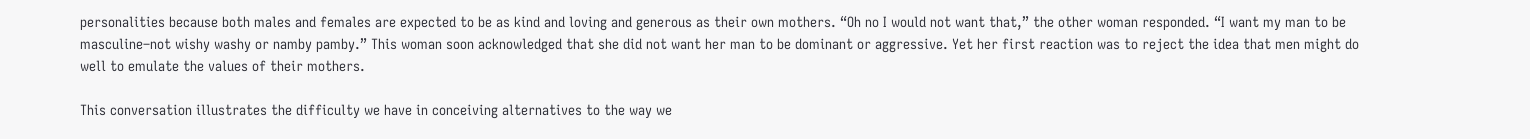personalities because both males and females are expected to be as kind and loving and generous as their own mothers. “Oh no I would not want that,” the other woman responded. “I want my man to be masculine–not wishy washy or namby pamby.” This woman soon acknowledged that she did not want her man to be dominant or aggressive. Yet her first reaction was to reject the idea that men might do well to emulate the values of their mothers.

This conversation illustrates the difficulty we have in conceiving alternatives to the way we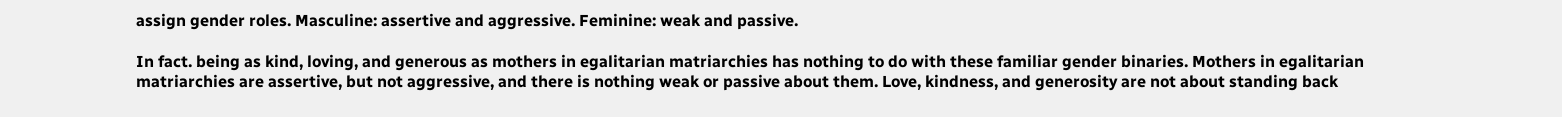assign gender roles. Masculine: assertive and aggressive. Feminine: weak and passive.

In fact. being as kind, loving, and generous as mothers in egalitarian matriarchies has nothing to do with these familiar gender binaries. Mothers in egalitarian matriarchies are assertive, but not aggressive, and there is nothing weak or passive about them. Love, kindness, and generosity are not about standing back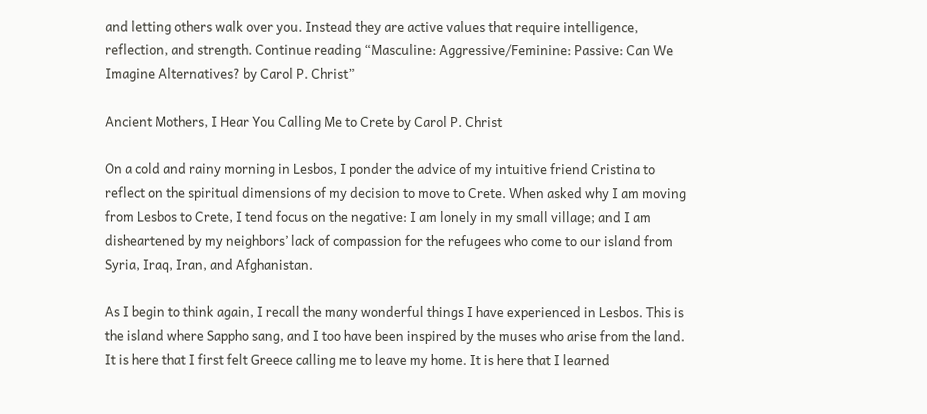and letting others walk over you. Instead they are active values that require intelligence, reflection, and strength. Continue reading “Masculine: Aggressive/Feminine: Passive: Can We Imagine Alternatives? by Carol P. Christ”

Ancient Mothers, I Hear You Calling Me to Crete by Carol P. Christ

On a cold and rainy morning in Lesbos, I ponder the advice of my intuitive friend Cristina to reflect on the spiritual dimensions of my decision to move to Crete. When asked why I am moving from Lesbos to Crete, I tend focus on the negative: I am lonely in my small village; and I am disheartened by my neighbors’ lack of compassion for the refugees who come to our island from Syria, Iraq, Iran, and Afghanistan.

As I begin to think again, I recall the many wonderful things I have experienced in Lesbos. This is the island where Sappho sang, and I too have been inspired by the muses who arise from the land. It is here that I first felt Greece calling me to leave my home. It is here that I learned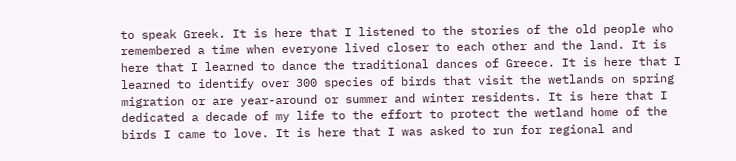to speak Greek. It is here that I listened to the stories of the old people who remembered a time when everyone lived closer to each other and the land. It is here that I learned to dance the traditional dances of Greece. It is here that I learned to identify over 300 species of birds that visit the wetlands on spring migration or are year-around or summer and winter residents. It is here that I dedicated a decade of my life to the effort to protect the wetland home of the birds I came to love. It is here that I was asked to run for regional and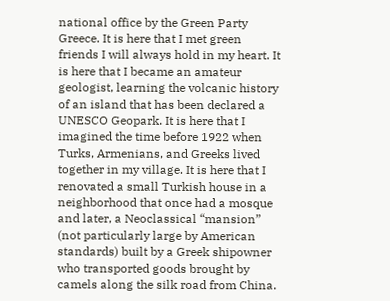national office by the Green Party Greece. It is here that I met green friends I will always hold in my heart. It is here that I became an amateur geologist, learning the volcanic history of an island that has been declared a UNESCO Geopark. It is here that I imagined the time before 1922 when Turks, Armenians, and Greeks lived together in my village. It is here that I renovated a small Turkish house in a neighborhood that once had a mosque and later, a Neoclassical “mansion” (not particularly large by American standards) built by a Greek shipowner who transported goods brought by camels along the silk road from China.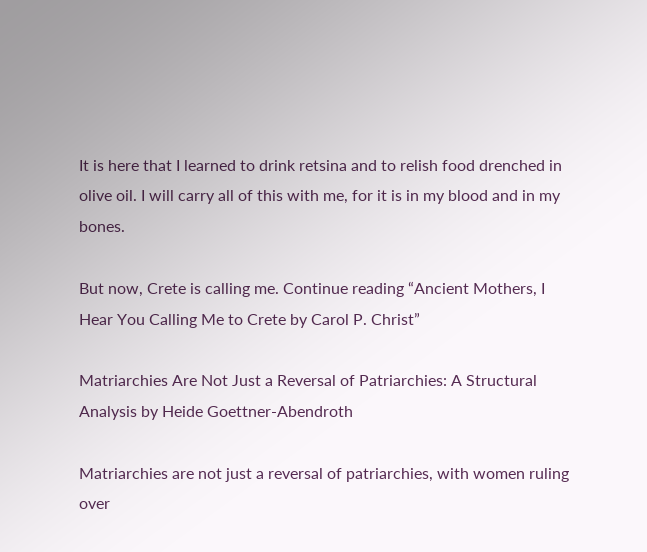It is here that I learned to drink retsina and to relish food drenched in olive oil. I will carry all of this with me, for it is in my blood and in my bones.

But now, Crete is calling me. Continue reading “Ancient Mothers, I Hear You Calling Me to Crete by Carol P. Christ”

Matriarchies Are Not Just a Reversal of Patriarchies: A Structural Analysis by Heide Goettner-Abendroth

Matriarchies are not just a reversal of patriarchies, with women ruling over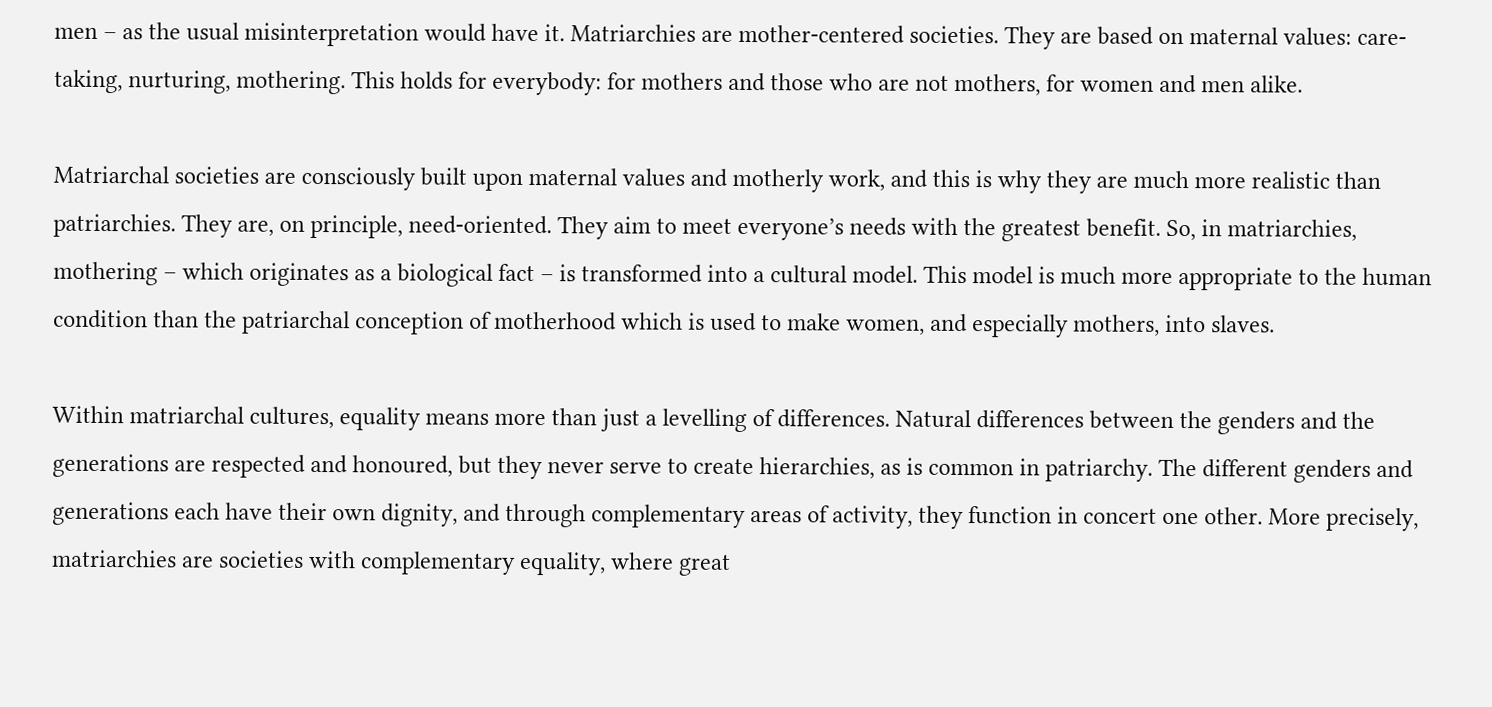men – as the usual misinterpretation would have it. Matriarchies are mother-centered societies. They are based on maternal values: care-taking, nurturing, mothering. This holds for everybody: for mothers and those who are not mothers, for women and men alike.

Matriarchal societies are consciously built upon maternal values and motherly work, and this is why they are much more realistic than patriarchies. They are, on principle, need-oriented. They aim to meet everyone’s needs with the greatest benefit. So, in matriarchies, mothering – which originates as a biological fact – is transformed into a cultural model. This model is much more appropriate to the human condition than the patriarchal conception of motherhood which is used to make women, and especially mothers, into slaves.

Within matriarchal cultures, equality means more than just a levelling of differences. Natural differences between the genders and the generations are respected and honoured, but they never serve to create hierarchies, as is common in patriarchy. The different genders and generations each have their own dignity, and through complementary areas of activity, they function in concert one other. More precisely, matriarchies are societies with complementary equality, where great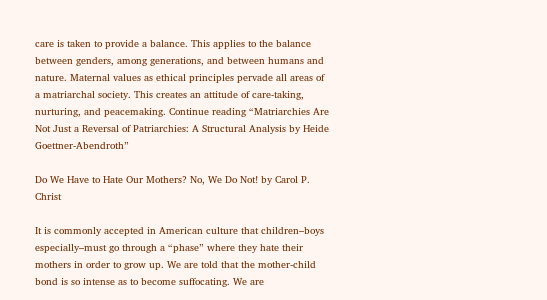care is taken to provide a balance. This applies to the balance between genders, among generations, and between humans and nature. Maternal values as ethical principles pervade all areas of a matriarchal society. This creates an attitude of care-taking, nurturing, and peacemaking. Continue reading “Matriarchies Are Not Just a Reversal of Patriarchies: A Structural Analysis by Heide Goettner-Abendroth”

Do We Have to Hate Our Mothers? No, We Do Not! by Carol P. Christ

It is commonly accepted in American culture that children–boys especially–must go through a “phase” where they hate their mothers in order to grow up. We are told that the mother-child bond is so intense as to become suffocating. We are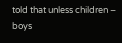told that unless children – boys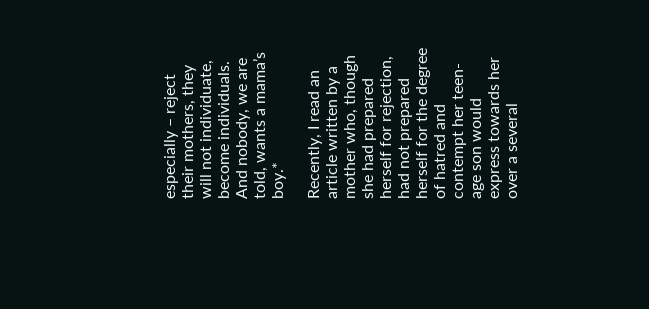especially – reject their mothers, they will not individuate, become individuals. And nobody, we are told, wants a mama’s boy.*

Recently, I read an article written by a mother who, though she had prepared herself for rejection, had not prepared herself for the degree of hatred and contempt her teen-age son would express towards her over a several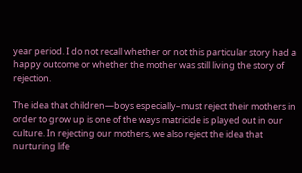year period. I do not recall whether or not this particular story had a happy outcome or whether the mother was still living the story of rejection.

The idea that children—boys especially–must reject their mothers in order to grow up is one of the ways matricide is played out in our culture. In rejecting our mothers, we also reject the idea that nurturing life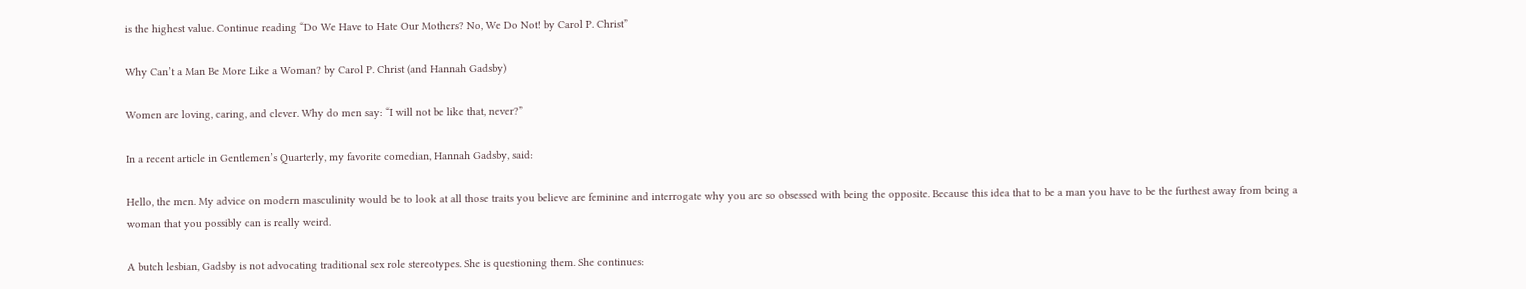is the highest value. Continue reading “Do We Have to Hate Our Mothers? No, We Do Not! by Carol P. Christ”

Why Can’t a Man Be More Like a Woman? by Carol P. Christ (and Hannah Gadsby)

Women are loving, caring, and clever. Why do men say: “I will not be like that, never?”

In a recent article in Gentlemen’s Quarterly, my favorite comedian, Hannah Gadsby, said:

Hello, the men. My advice on modern masculinity would be to look at all those traits you believe are feminine and interrogate why you are so obsessed with being the opposite. Because this idea that to be a man you have to be the furthest away from being a woman that you possibly can is really weird.

A butch lesbian, Gadsby is not advocating traditional sex role stereotypes. She is questioning them. She continues: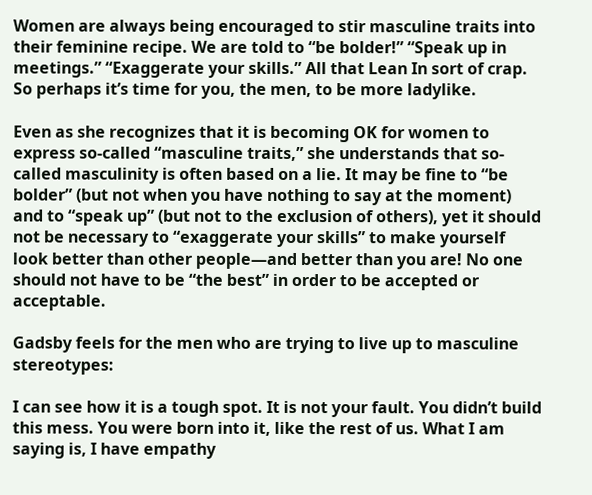Women are always being encouraged to stir masculine traits into their feminine recipe. We are told to “be bolder!” “Speak up in meetings.” “Exaggerate your skills.” All that Lean In sort of crap. So perhaps it’s time for you, the men, to be more ladylike.

Even as she recognizes that it is becoming OK for women to express so-called “masculine traits,” she understands that so-called masculinity is often based on a lie. It may be fine to “be bolder” (but not when you have nothing to say at the moment) and to “speak up” (but not to the exclusion of others), yet it should not be necessary to “exaggerate your skills” to make yourself look better than other people—and better than you are! No one should not have to be “the best” in order to be accepted or acceptable.

Gadsby feels for the men who are trying to live up to masculine stereotypes:

I can see how it is a tough spot. It is not your fault. You didn’t build this mess. You were born into it, like the rest of us. What I am saying is, I have empathy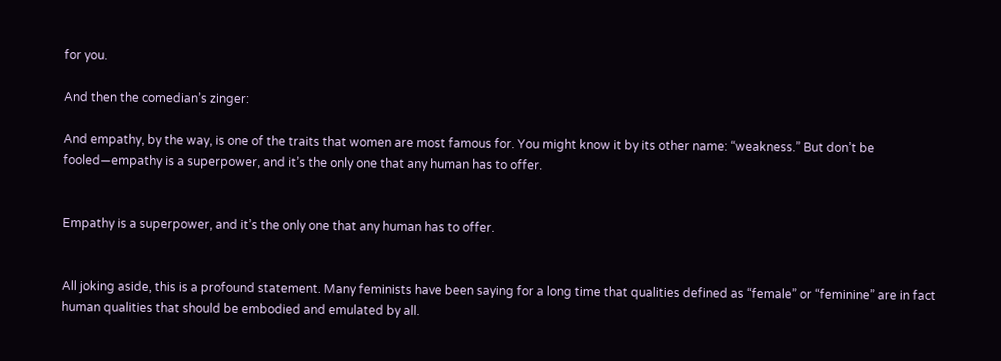for you.

And then the comedian’s zinger:

And empathy, by the way, is one of the traits that women are most famous for. You might know it by its other name: “weakness.” But don’t be fooled—empathy is a superpower, and it’s the only one that any human has to offer.


Empathy is a superpower, and it’s the only one that any human has to offer.


All joking aside, this is a profound statement. Many feminists have been saying for a long time that qualities defined as “female” or “feminine” are in fact human qualities that should be embodied and emulated by all.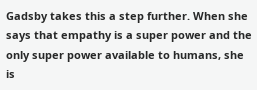Gadsby takes this a step further. When she says that empathy is a super power and the only super power available to humans, she is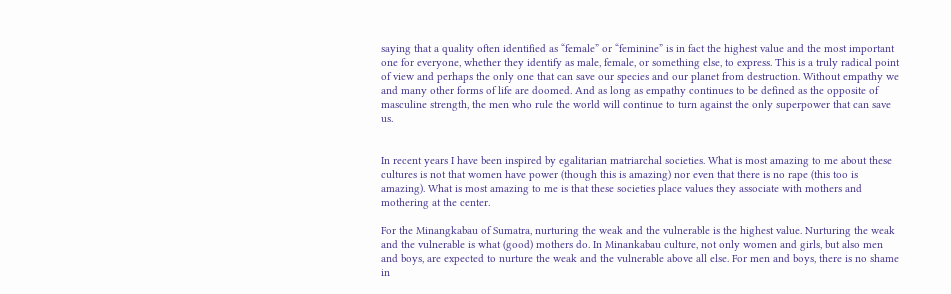saying that a quality often identified as “female” or “feminine” is in fact the highest value and the most important one for everyone, whether they identify as male, female, or something else, to express. This is a truly radical point of view and perhaps the only one that can save our species and our planet from destruction. Without empathy we and many other forms of life are doomed. And as long as empathy continues to be defined as the opposite of masculine strength, the men who rule the world will continue to turn against the only superpower that can save us.


In recent years I have been inspired by egalitarian matriarchal societies. What is most amazing to me about these cultures is not that women have power (though this is amazing) nor even that there is no rape (this too is amazing). What is most amazing to me is that these societies place values they associate with mothers and mothering at the center.

For the Minangkabau of Sumatra, nurturing the weak and the vulnerable is the highest value. Nurturing the weak and the vulnerable is what (good) mothers do. In Minankabau culture, not only women and girls, but also men and boys, are expected to nurture the weak and the vulnerable above all else. For men and boys, there is no shame in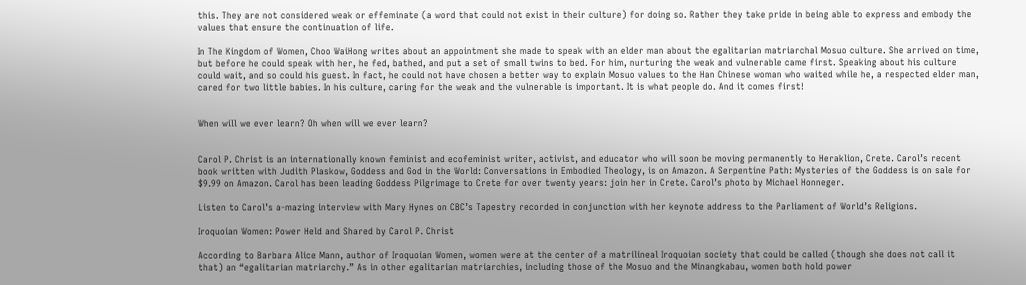this. They are not considered weak or effeminate (a word that could not exist in their culture) for doing so. Rather they take pride in being able to express and embody the values that ensure the continuation of life.

In The Kingdom of Women, Choo WaiHong writes about an appointment she made to speak with an elder man about the egalitarian matriarchal Mosuo culture. She arrived on time, but before he could speak with her, he fed, bathed, and put a set of small twins to bed. For him, nurturing the weak and vulnerable came first. Speaking about his culture could wait, and so could his guest. In fact, he could not have chosen a better way to explain Mosuo values to the Han Chinese woman who waited while he, a respected elder man, cared for two little babies. In his culture, caring for the weak and the vulnerable is important. It is what people do. And it comes first!


When will we ever learn? Oh when will we ever learn?


Carol P. Christ is an internationally known feminist and ecofeminist writer, activist, and educator who will soon be moving permanently to Heraklion, Crete. Carol’s recent book written with Judith Plaskow, Goddess and God in the World: Conversations in Embodied Theology, is on Amazon. A Serpentine Path: Mysteries of the Goddess is on sale for $9.99 on Amazon. Carol has been leading Goddess Pilgrimage to Crete for over twenty years: join her in Crete. Carol’s photo by Michael Honneger.

Listen to Carol’s a-mazing interview with Mary Hynes on CBC’s Tapestry recorded in conjunction with her keynote address to the Parliament of World’s Religions.

Iroquoian Women: Power Held and Shared by Carol P. Christ

According to Barbara Alice Mann, author of Iroquoian Women, women were at the center of a matrilineal Iroquoian society that could be called (though she does not call it that) an “egalitarian matriarchy.” As in other egalitarian matriarchies, including those of the Mosuo and the Minangkabau, women both hold power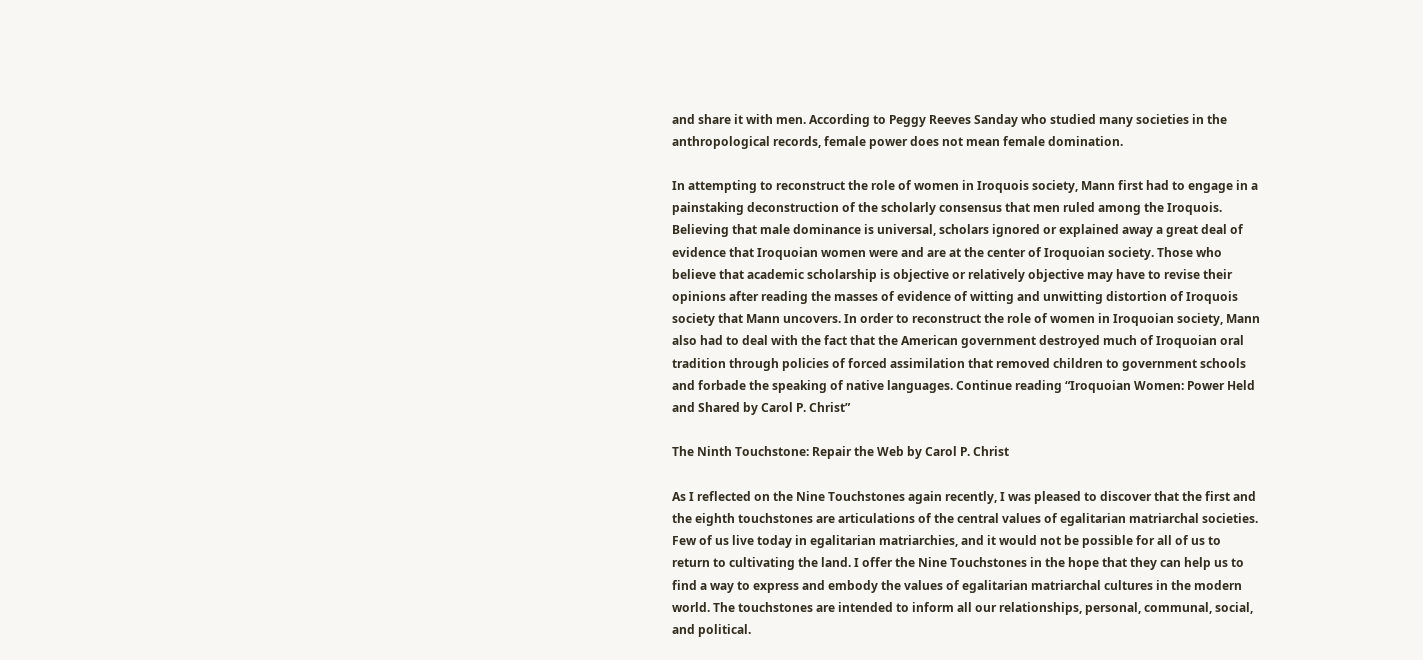and share it with men. According to Peggy Reeves Sanday who studied many societies in the anthropological records, female power does not mean female domination.

In attempting to reconstruct the role of women in Iroquois society, Mann first had to engage in a painstaking deconstruction of the scholarly consensus that men ruled among the Iroquois. Believing that male dominance is universal, scholars ignored or explained away a great deal of evidence that Iroquoian women were and are at the center of Iroquoian society. Those who believe that academic scholarship is objective or relatively objective may have to revise their opinions after reading the masses of evidence of witting and unwitting distortion of Iroquois society that Mann uncovers. In order to reconstruct the role of women in Iroquoian society, Mann also had to deal with the fact that the American government destroyed much of Iroquoian oral tradition through policies of forced assimilation that removed children to government schools and forbade the speaking of native languages. Continue reading “Iroquoian Women: Power Held and Shared by Carol P. Christ”

The Ninth Touchstone: Repair the Web by Carol P. Christ

As I reflected on the Nine Touchstones again recently, I was pleased to discover that the first and the eighth touchstones are articulations of the central values of egalitarian matriarchal societies. Few of us live today in egalitarian matriarchies, and it would not be possible for all of us to return to cultivating the land. I offer the Nine Touchstones in the hope that they can help us to find a way to express and embody the values of egalitarian matriarchal cultures in the modern world. The touchstones are intended to inform all our relationships, personal, communal, social, and political.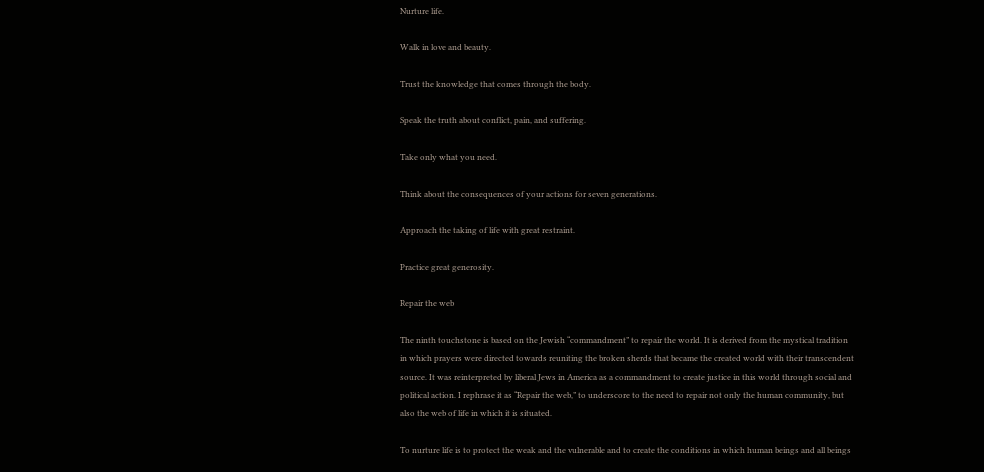Nurture life.

Walk in love and beauty.

Trust the knowledge that comes through the body.

Speak the truth about conflict, pain, and suffering.

Take only what you need.

Think about the consequences of your actions for seven generations.

Approach the taking of life with great restraint.

Practice great generosity.

Repair the web

The ninth touchstone is based on the Jewish “commandment” to repair the world. It is derived from the mystical tradition in which prayers were directed towards reuniting the broken sherds that became the created world with their transcendent source. It was reinterpreted by liberal Jews in America as a commandment to create justice in this world through social and political action. I rephrase it as “Repair the web,” to underscore to the need to repair not only the human community, but also the web of life in which it is situated.

To nurture life is to protect the weak and the vulnerable and to create the conditions in which human beings and all beings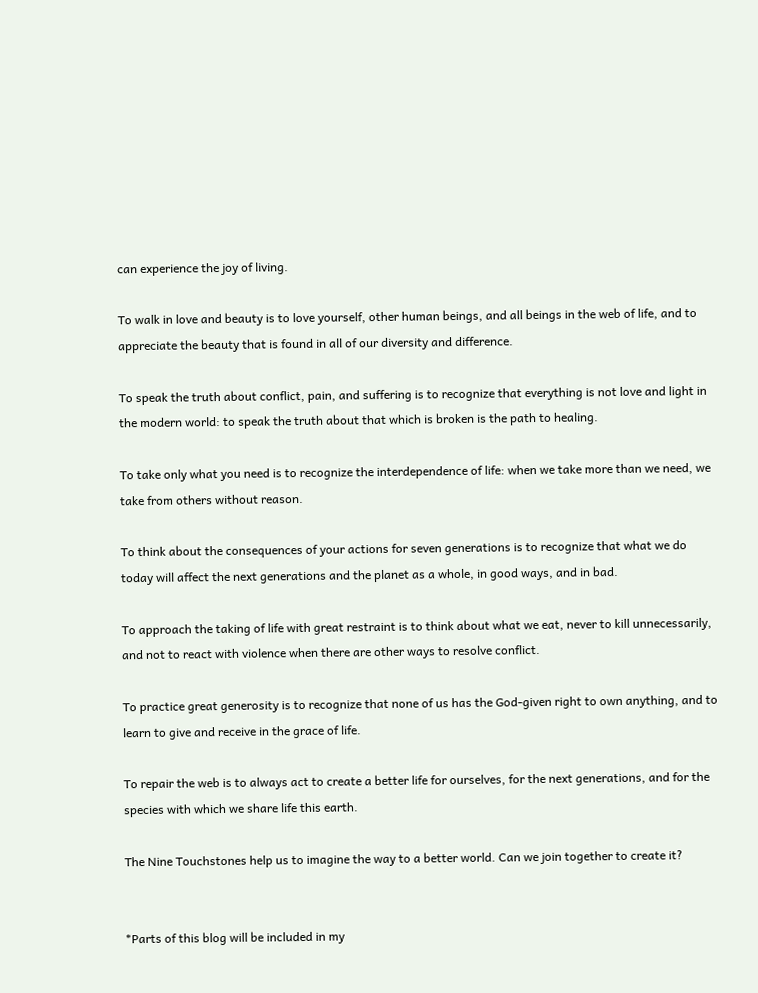can experience the joy of living.

To walk in love and beauty is to love yourself, other human beings, and all beings in the web of life, and to appreciate the beauty that is found in all of our diversity and difference.

To speak the truth about conflict, pain, and suffering is to recognize that everything is not love and light in the modern world: to speak the truth about that which is broken is the path to healing.

To take only what you need is to recognize the interdependence of life: when we take more than we need, we take from others without reason.

To think about the consequences of your actions for seven generations is to recognize that what we do today will affect the next generations and the planet as a whole, in good ways, and in bad.

To approach the taking of life with great restraint is to think about what we eat, never to kill unnecessarily, and not to react with violence when there are other ways to resolve conflict.

To practice great generosity is to recognize that none of us has the God-given right to own anything, and to learn to give and receive in the grace of life.

To repair the web is to always act to create a better life for ourselves, for the next generations, and for the species with which we share life this earth.

The Nine Touchstones help us to imagine the way to a better world. Can we join together to create it?


*Parts of this blog will be included in my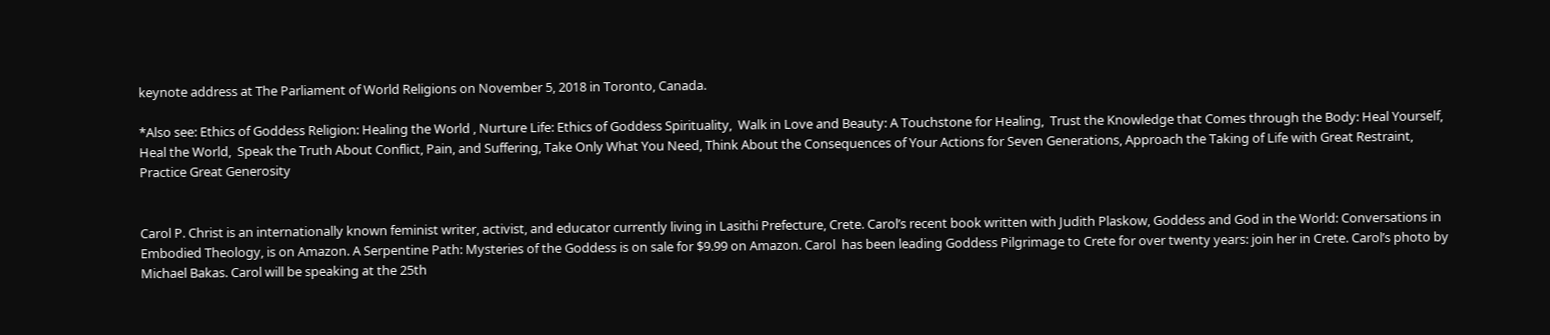keynote address at The Parliament of World Religions on November 5, 2018 in Toronto, Canada.

*Also see: Ethics of Goddess Religion: Healing the World , Nurture Life: Ethics of Goddess Spirituality,  Walk in Love and Beauty: A Touchstone for Healing,  Trust the Knowledge that Comes through the Body: Heal Yourself, Heal the World,  Speak the Truth About Conflict, Pain, and Suffering, Take Only What You Need, Think About the Consequences of Your Actions for Seven Generations, Approach the Taking of Life with Great Restraint,  Practice Great Generosity


Carol P. Christ is an internationally known feminist writer, activist, and educator currently living in Lasithi Prefecture, Crete. Carol’s recent book written with Judith Plaskow, Goddess and God in the World: Conversations in Embodied Theology, is on Amazon. A Serpentine Path: Mysteries of the Goddess is on sale for $9.99 on Amazon. Carol  has been leading Goddess Pilgrimage to Crete for over twenty years: join her in Crete. Carol’s photo by Michael Bakas. Carol will be speaking at the 25th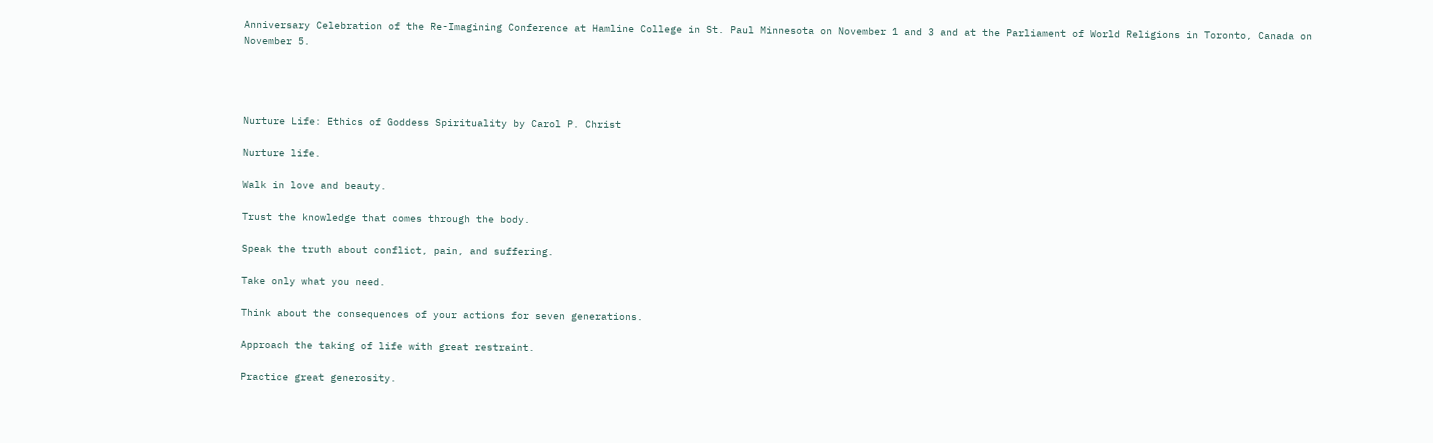Anniversary Celebration of the Re-Imagining Conference at Hamline College in St. Paul Minnesota on November 1 and 3 and at the Parliament of World Religions in Toronto, Canada on November 5.




Nurture Life: Ethics of Goddess Spirituality by Carol P. Christ

Nurture life.

Walk in love and beauty.

Trust the knowledge that comes through the body.

Speak the truth about conflict, pain, and suffering.

Take only what you need.

Think about the consequences of your actions for seven generations.

Approach the taking of life with great restraint.

Practice great generosity.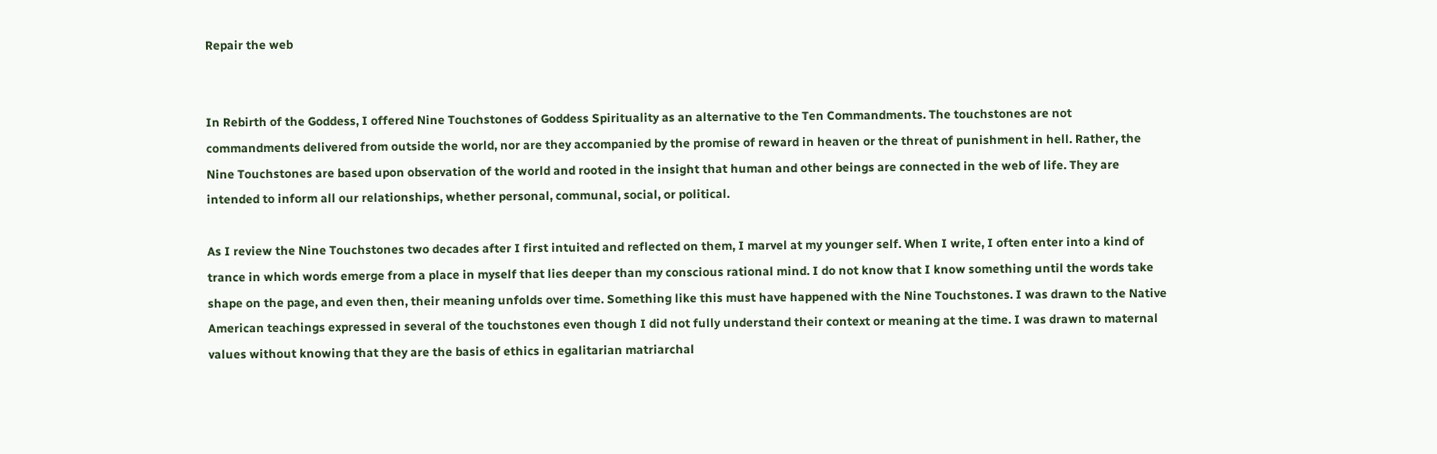Repair the web


In Rebirth of the Goddess, I offered Nine Touchstones of Goddess Spirituality as an alternative to the Ten Commandments. The touchstones are not commandments delivered from outside the world, nor are they accompanied by the promise of reward in heaven or the threat of punishment in hell. Rather, the Nine Touchstones are based upon observation of the world and rooted in the insight that human and other beings are connected in the web of life. They are intended to inform all our relationships, whether personal, communal, social, or political.

As I review the Nine Touchstones two decades after I first intuited and reflected on them, I marvel at my younger self. When I write, I often enter into a kind of trance in which words emerge from a place in myself that lies deeper than my conscious rational mind. I do not know that I know something until the words take shape on the page, and even then, their meaning unfolds over time. Something like this must have happened with the Nine Touchstones. I was drawn to the Native American teachings expressed in several of the touchstones even though I did not fully understand their context or meaning at the time. I was drawn to maternal values without knowing that they are the basis of ethics in egalitarian matriarchal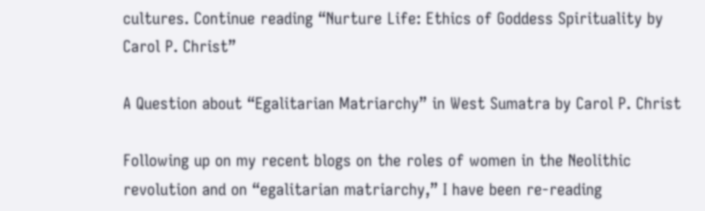cultures. Continue reading “Nurture Life: Ethics of Goddess Spirituality by Carol P. Christ”

A Question about “Egalitarian Matriarchy” in West Sumatra by Carol P. Christ

Following up on my recent blogs on the roles of women in the Neolithic revolution and on “egalitarian matriarchy,” I have been re-reading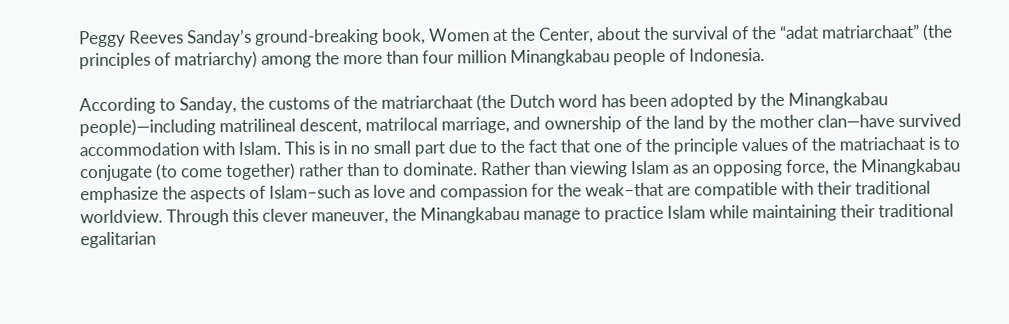Peggy Reeves Sanday’s ground-breaking book, Women at the Center, about the survival of the “adat matriarchaat” (the principles of matriarchy) among the more than four million Minangkabau people of Indonesia.

According to Sanday, the customs of the matriarchaat (the Dutch word has been adopted by the Minangkabau people)—including matrilineal descent, matrilocal marriage, and ownership of the land by the mother clan—have survived accommodation with Islam. This is in no small part due to the fact that one of the principle values of the matriachaat is to conjugate (to come together) rather than to dominate. Rather than viewing Islam as an opposing force, the Minangkabau emphasize the aspects of Islam–such as love and compassion for the weak–that are compatible with their traditional worldview. Through this clever maneuver, the Minangkabau manage to practice Islam while maintaining their traditional egalitarian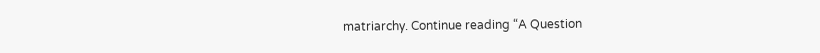matriarchy. Continue reading “A Question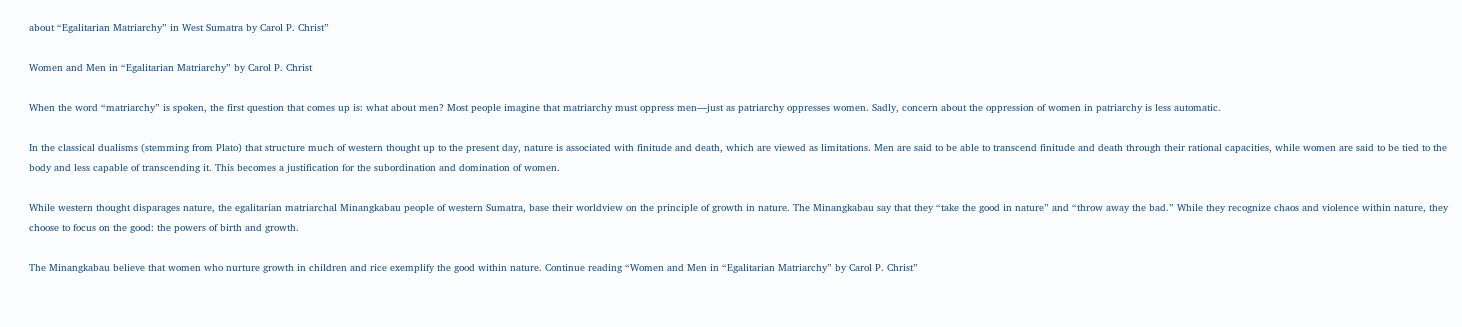about “Egalitarian Matriarchy” in West Sumatra by Carol P. Christ”

Women and Men in “Egalitarian Matriarchy” by Carol P. Christ

When the word “matriarchy” is spoken, the first question that comes up is: what about men? Most people imagine that matriarchy must oppress men—just as patriarchy oppresses women. Sadly, concern about the oppression of women in patriarchy is less automatic.

In the classical dualisms (stemming from Plato) that structure much of western thought up to the present day, nature is associated with finitude and death, which are viewed as limitations. Men are said to be able to transcend finitude and death through their rational capacities, while women are said to be tied to the body and less capable of transcending it. This becomes a justification for the subordination and domination of women.

While western thought disparages nature, the egalitarian matriarchal Minangkabau people of western Sumatra, base their worldview on the principle of growth in nature. The Minangkabau say that they “take the good in nature” and “throw away the bad.” While they recognize chaos and violence within nature, they choose to focus on the good: the powers of birth and growth.

The Minangkabau believe that women who nurture growth in children and rice exemplify the good within nature. Continue reading “Women and Men in “Egalitarian Matriarchy” by Carol P. Christ”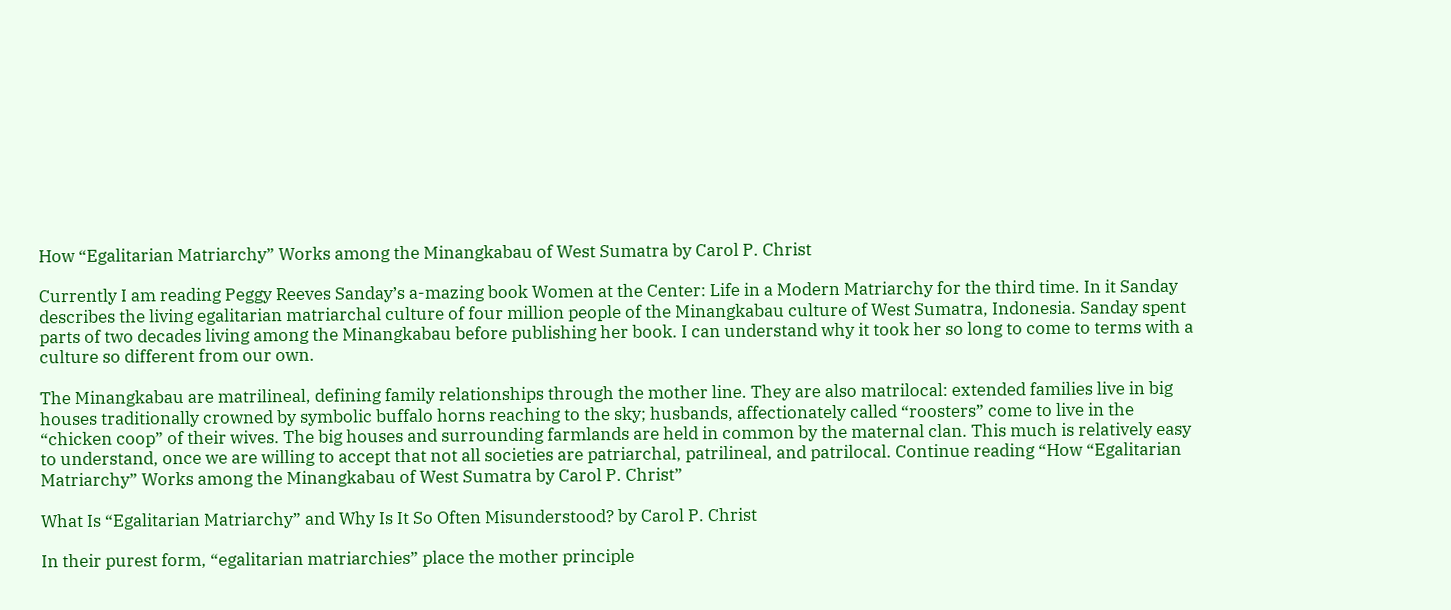How “Egalitarian Matriarchy” Works among the Minangkabau of West Sumatra by Carol P. Christ

Currently I am reading Peggy Reeves Sanday’s a-mazing book Women at the Center: Life in a Modern Matriarchy for the third time. In it Sanday describes the living egalitarian matriarchal culture of four million people of the Minangkabau culture of West Sumatra, Indonesia. Sanday spent parts of two decades living among the Minangkabau before publishing her book. I can understand why it took her so long to come to terms with a culture so different from our own.

The Minangkabau are matrilineal, defining family relationships through the mother line. They are also matrilocal: extended families live in big houses traditionally crowned by symbolic buffalo horns reaching to the sky; husbands, affectionately called “roosters” come to live in the “chicken coop” of their wives. The big houses and surrounding farmlands are held in common by the maternal clan. This much is relatively easy to understand, once we are willing to accept that not all societies are patriarchal, patrilineal, and patrilocal. Continue reading “How “Egalitarian Matriarchy” Works among the Minangkabau of West Sumatra by Carol P. Christ”

What Is “Egalitarian Matriarchy” and Why Is It So Often Misunderstood? by Carol P. Christ

In their purest form, “egalitarian matriarchies” place the mother principle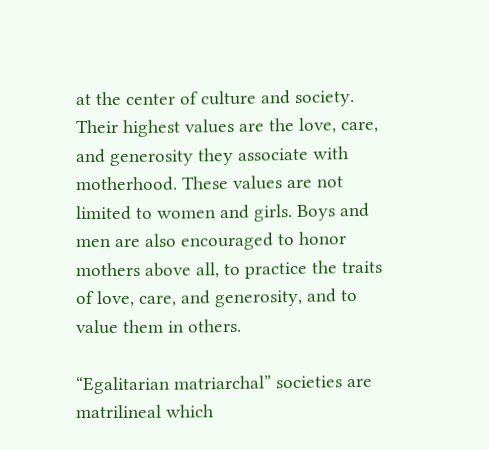at the center of culture and society. Their highest values are the love, care, and generosity they associate with motherhood. These values are not limited to women and girls. Boys and men are also encouraged to honor mothers above all, to practice the traits of love, care, and generosity, and to value them in others.

“Egalitarian matriarchal” societies are matrilineal which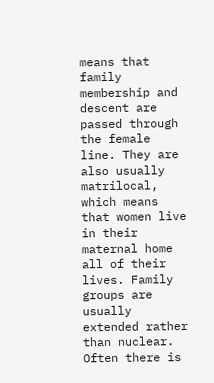means that family membership and descent are passed through the female line. They are also usually matrilocal, which means that women live in their maternal home all of their lives. Family groups are usually extended rather than nuclear. Often there is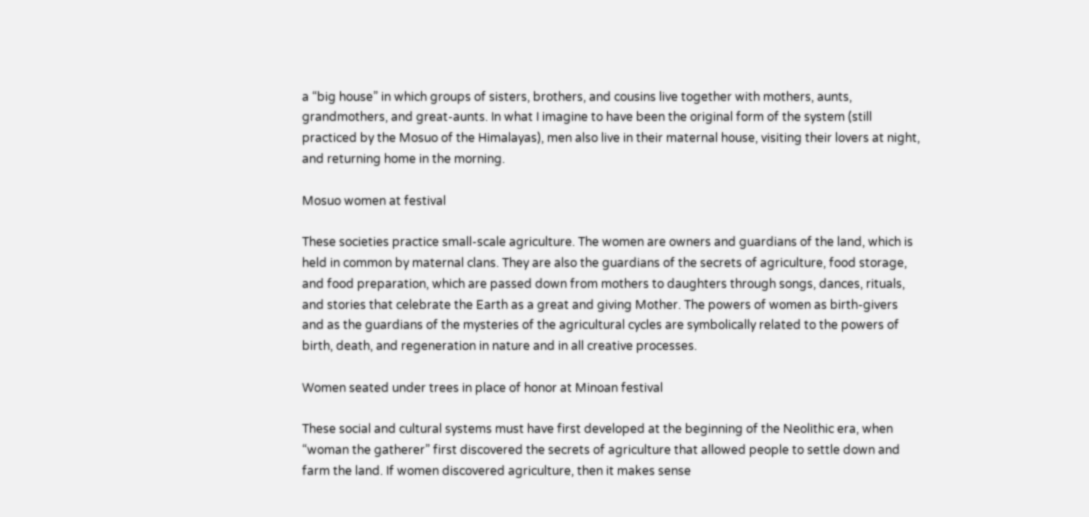a “big house” in which groups of sisters, brothers, and cousins live together with mothers, aunts, grandmothers, and great-aunts. In what I imagine to have been the original form of the system (still practiced by the Mosuo of the Himalayas), men also live in their maternal house, visiting their lovers at night, and returning home in the morning.

Mosuo women at festival

These societies practice small-scale agriculture. The women are owners and guardians of the land, which is held in common by maternal clans. They are also the guardians of the secrets of agriculture, food storage, and food preparation, which are passed down from mothers to daughters through songs, dances, rituals, and stories that celebrate the Earth as a great and giving Mother. The powers of women as birth-givers and as the guardians of the mysteries of the agricultural cycles are symbolically related to the powers of birth, death, and regeneration in nature and in all creative processes.

Women seated under trees in place of honor at Minoan festival

These social and cultural systems must have first developed at the beginning of the Neolithic era, when “woman the gatherer” first discovered the secrets of agriculture that allowed people to settle down and farm the land. If women discovered agriculture, then it makes sense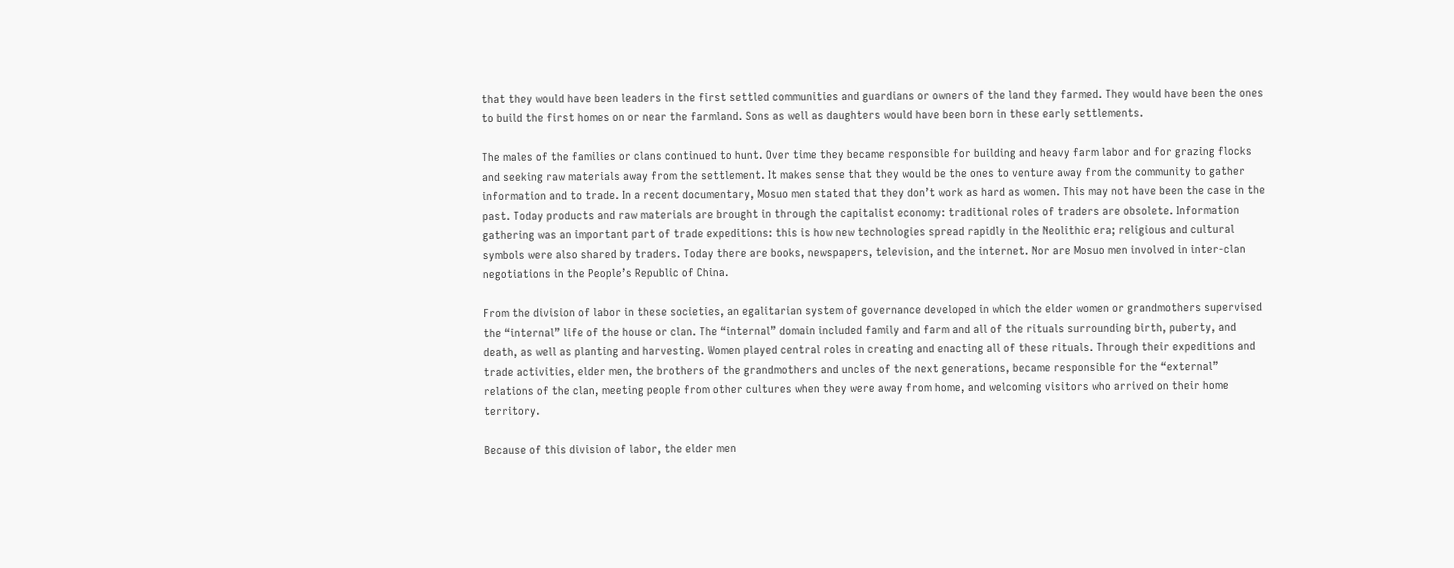that they would have been leaders in the first settled communities and guardians or owners of the land they farmed. They would have been the ones to build the first homes on or near the farmland. Sons as well as daughters would have been born in these early settlements.

The males of the families or clans continued to hunt. Over time they became responsible for building and heavy farm labor and for grazing flocks and seeking raw materials away from the settlement. It makes sense that they would be the ones to venture away from the community to gather information and to trade. In a recent documentary, Mosuo men stated that they don’t work as hard as women. This may not have been the case in the past. Today products and raw materials are brought in through the capitalist economy: traditional roles of traders are obsolete. Information gathering was an important part of trade expeditions: this is how new technologies spread rapidly in the Neolithic era; religious and cultural symbols were also shared by traders. Today there are books, newspapers, television, and the internet. Nor are Mosuo men involved in inter-clan negotiations in the People’s Republic of China.

From the division of labor in these societies, an egalitarian system of governance developed in which the elder women or grandmothers supervised the “internal” life of the house or clan. The “internal” domain included family and farm and all of the rituals surrounding birth, puberty, and death, as well as planting and harvesting. Women played central roles in creating and enacting all of these rituals. Through their expeditions and trade activities, elder men, the brothers of the grandmothers and uncles of the next generations, became responsible for the “external” relations of the clan, meeting people from other cultures when they were away from home, and welcoming visitors who arrived on their home territory.

Because of this division of labor, the elder men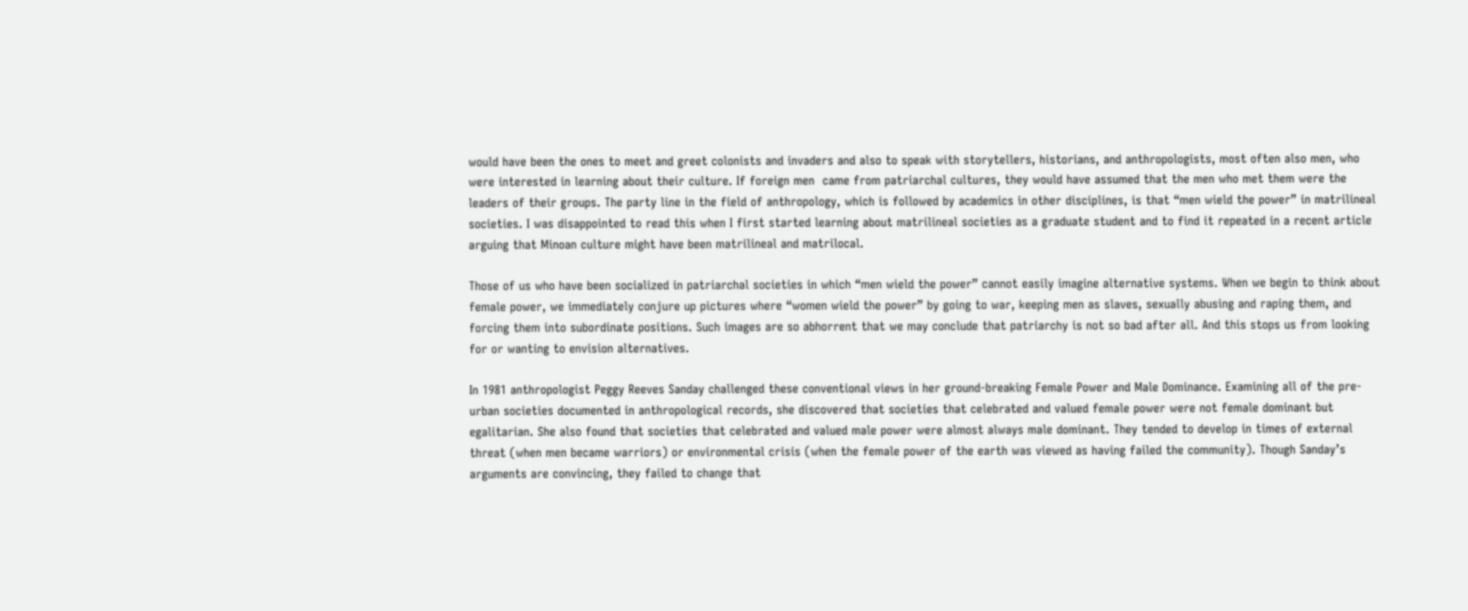would have been the ones to meet and greet colonists and invaders and also to speak with storytellers, historians, and anthropologists, most often also men, who were interested in learning about their culture. If foreign men  came from patriarchal cultures, they would have assumed that the men who met them were the leaders of their groups. The party line in the field of anthropology, which is followed by academics in other disciplines, is that “men wield the power” in matrilineal societies. I was disappointed to read this when I first started learning about matrilineal societies as a graduate student and to find it repeated in a recent article arguing that Minoan culture might have been matrilineal and matrilocal.

Those of us who have been socialized in patriarchal societies in which “men wield the power” cannot easily imagine alternative systems. When we begin to think about female power, we immediately conjure up pictures where “women wield the power” by going to war, keeping men as slaves, sexually abusing and raping them, and forcing them into subordinate positions. Such images are so abhorrent that we may conclude that patriarchy is not so bad after all. And this stops us from looking for or wanting to envision alternatives.

In 1981 anthropologist Peggy Reeves Sanday challenged these conventional views in her ground-breaking Female Power and Male Dominance. Examining all of the pre-urban societies documented in anthropological records, she discovered that societies that celebrated and valued female power were not female dominant but egalitarian. She also found that societies that celebrated and valued male power were almost always male dominant. They tended to develop in times of external threat (when men became warriors) or environmental crisis (when the female power of the earth was viewed as having failed the community). Though Sanday’s arguments are convincing, they failed to change that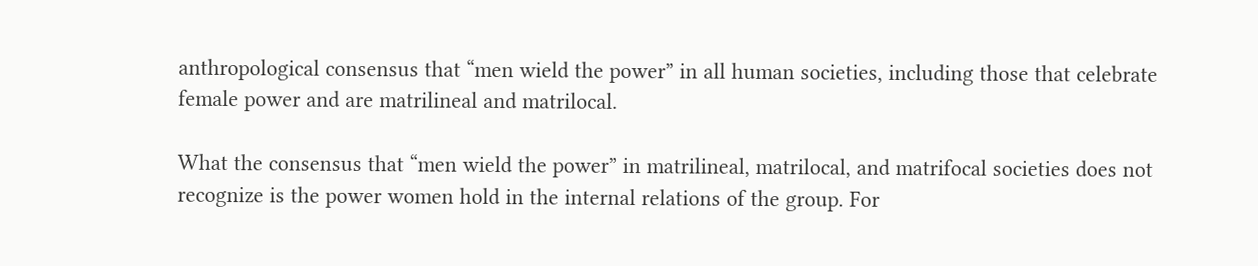anthropological consensus that “men wield the power” in all human societies, including those that celebrate female power and are matrilineal and matrilocal.

What the consensus that “men wield the power” in matrilineal, matrilocal, and matrifocal societies does not recognize is the power women hold in the internal relations of the group. For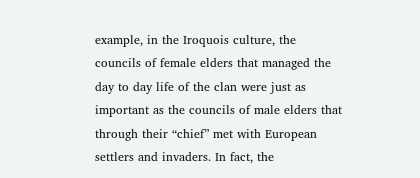example, in the Iroquois culture, the councils of female elders that managed the day to day life of the clan were just as important as the councils of male elders that through their “chief” met with European settlers and invaders. In fact, the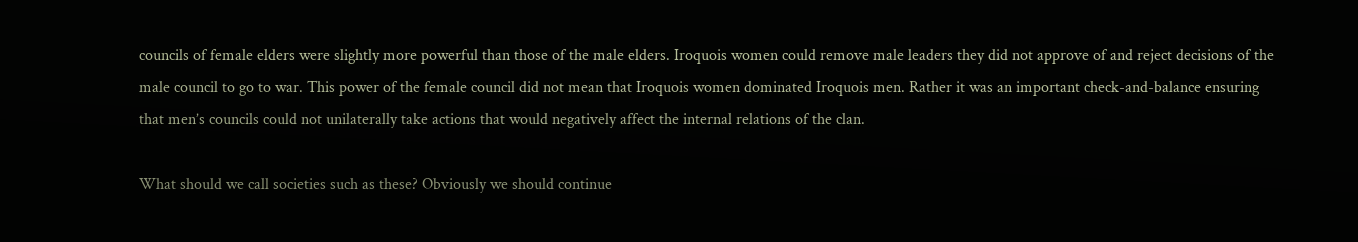councils of female elders were slightly more powerful than those of the male elders. Iroquois women could remove male leaders they did not approve of and reject decisions of the male council to go to war. This power of the female council did not mean that Iroquois women dominated Iroquois men. Rather it was an important check-and-balance ensuring that men’s councils could not unilaterally take actions that would negatively affect the internal relations of the clan.

What should we call societies such as these? Obviously we should continue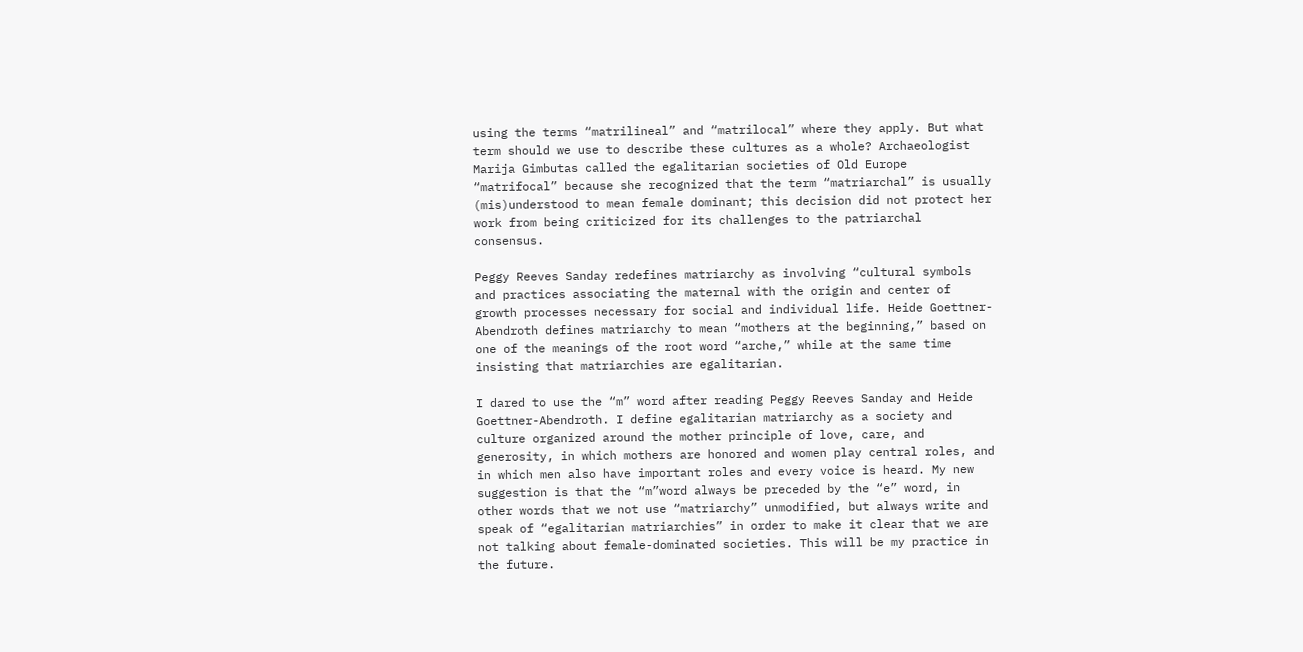using the terms “matrilineal” and “matrilocal” where they apply. But what term should we use to describe these cultures as a whole? Archaeologist Marija Gimbutas called the egalitarian societies of Old Europe “matrifocal” because she recognized that the term “matriarchal” is usually (mis)understood to mean female dominant; this decision did not protect her work from being criticized for its challenges to the patriarchal consensus.

Peggy Reeves Sanday redefines matriarchy as involving “cultural symbols and practices associating the maternal with the origin and center of growth processes necessary for social and individual life. Heide Goettner-Abendroth defines matriarchy to mean “mothers at the beginning,” based on one of the meanings of the root word “arche,” while at the same time insisting that matriarchies are egalitarian.

I dared to use the “m” word after reading Peggy Reeves Sanday and Heide Goettner-Abendroth. I define egalitarian matriarchy as a society and culture organized around the mother principle of love, care, and generosity, in which mothers are honored and women play central roles, and in which men also have important roles and every voice is heard. My new suggestion is that the “m”word always be preceded by the “e” word, in other words that we not use “matriarchy” unmodified, but always write and speak of “egalitarian matriarchies” in order to make it clear that we are not talking about female-dominated societies. This will be my practice in the future.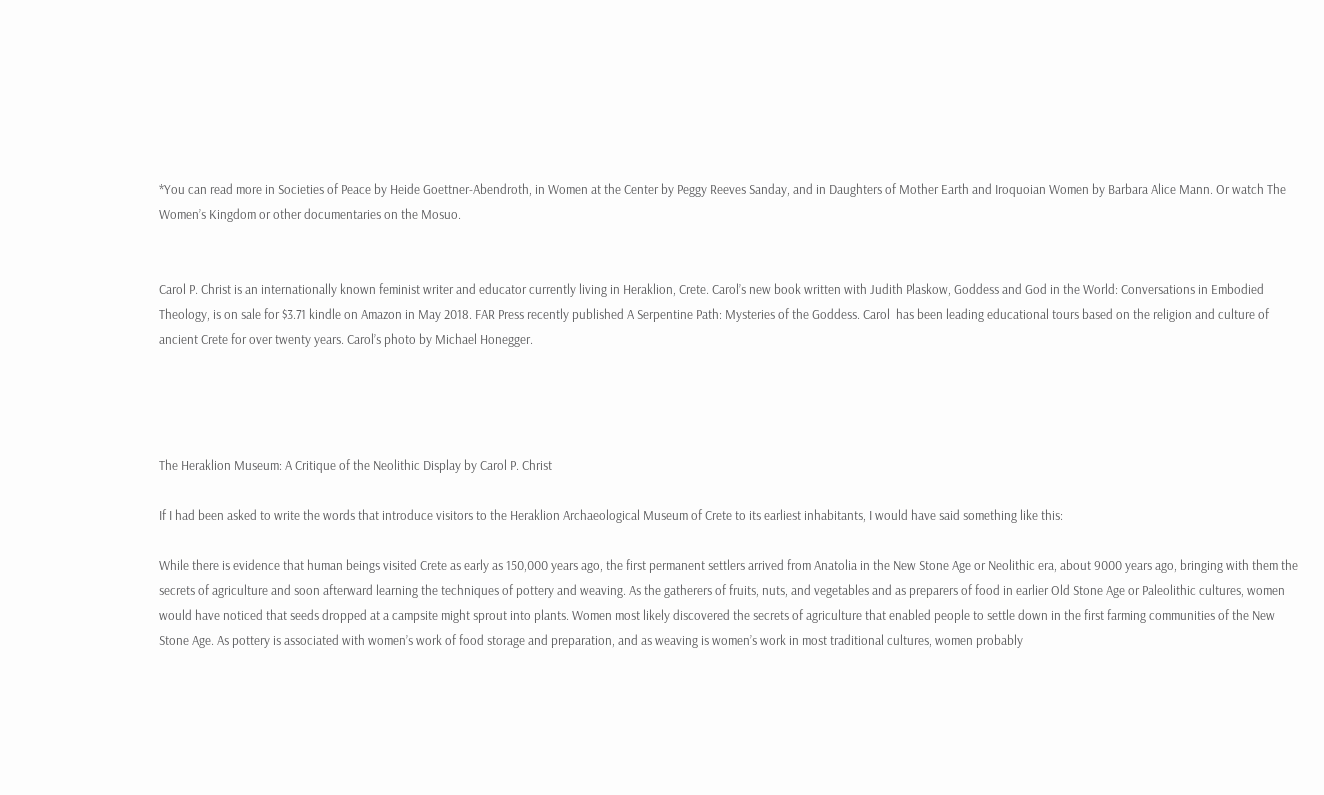*You can read more in Societies of Peace by Heide Goettner-Abendroth, in Women at the Center by Peggy Reeves Sanday, and in Daughters of Mother Earth and Iroquoian Women by Barbara Alice Mann. Or watch The Women’s Kingdom or other documentaries on the Mosuo.


Carol P. Christ is an internationally known feminist writer and educator currently living in Heraklion, Crete. Carol’s new book written with Judith Plaskow, Goddess and God in the World: Conversations in Embodied Theology, is on sale for $3.71 kindle on Amazon in May 2018. FAR Press recently published A Serpentine Path: Mysteries of the Goddess. Carol  has been leading educational tours based on the religion and culture of ancient Crete for over twenty years. Carol’s photo by Michael Honegger.




The Heraklion Museum: A Critique of the Neolithic Display by Carol P. Christ

If I had been asked to write the words that introduce visitors to the Heraklion Archaeological Museum of Crete to its earliest inhabitants, I would have said something like this:

While there is evidence that human beings visited Crete as early as 150,000 years ago, the first permanent settlers arrived from Anatolia in the New Stone Age or Neolithic era, about 9000 years ago, bringing with them the secrets of agriculture and soon afterward learning the techniques of pottery and weaving. As the gatherers of fruits, nuts, and vegetables and as preparers of food in earlier Old Stone Age or Paleolithic cultures, women would have noticed that seeds dropped at a campsite might sprout into plants. Women most likely discovered the secrets of agriculture that enabled people to settle down in the first farming communities of the New Stone Age. As pottery is associated with women’s work of food storage and preparation, and as weaving is women’s work in most traditional cultures, women probably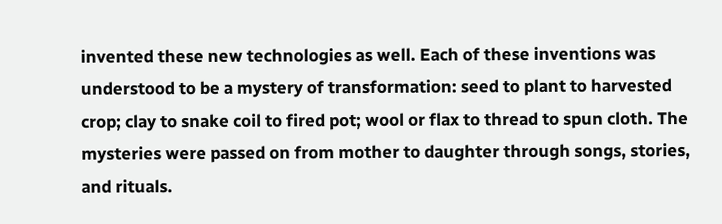invented these new technologies as well. Each of these inventions was understood to be a mystery of transformation: seed to plant to harvested crop; clay to snake coil to fired pot; wool or flax to thread to spun cloth. The mysteries were passed on from mother to daughter through songs, stories, and rituals.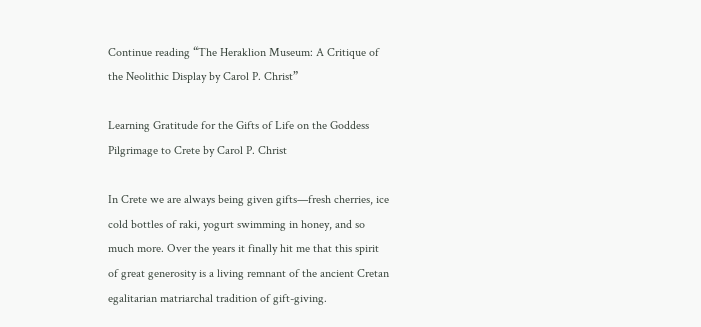Continue reading “The Heraklion Museum: A Critique of the Neolithic Display by Carol P. Christ”

Learning Gratitude for the Gifts of Life on the Goddess Pilgrimage to Crete by Carol P. Christ

In Crete we are always being given gifts—fresh cherries, ice cold bottles of raki, yogurt swimming in honey, and so much more. Over the years it finally hit me that this spirit of great generosity is a living remnant of the ancient Cretan egalitarian matriarchal tradition of gift-giving.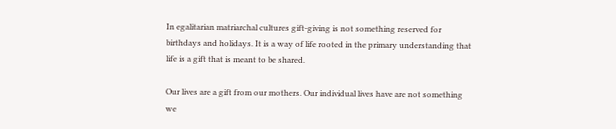In egalitarian matriarchal cultures gift-giving is not something reserved for birthdays and holidays. It is a way of life rooted in the primary understanding that life is a gift that is meant to be shared.

Our lives are a gift from our mothers. Our individual lives have are not something we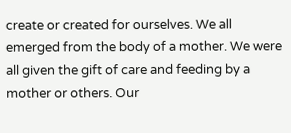create or created for ourselves. We all emerged from the body of a mother. We were all given the gift of care and feeding by a mother or others. Our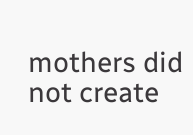mothers did not create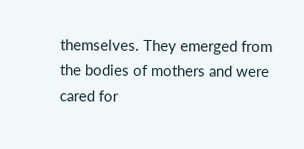themselves. They emerged from the bodies of mothers and were cared for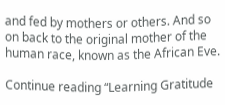and fed by mothers or others. And so on back to the original mother of the human race, known as the African Eve.

Continue reading “Learning Gratitude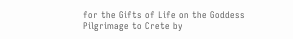for the Gifts of Life on the Goddess Pilgrimage to Crete by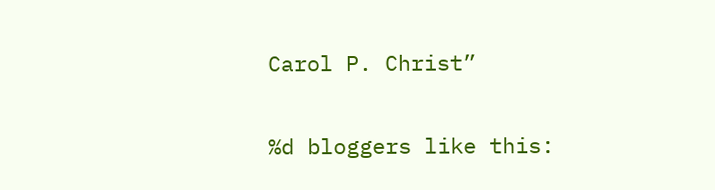Carol P. Christ”

%d bloggers like this: